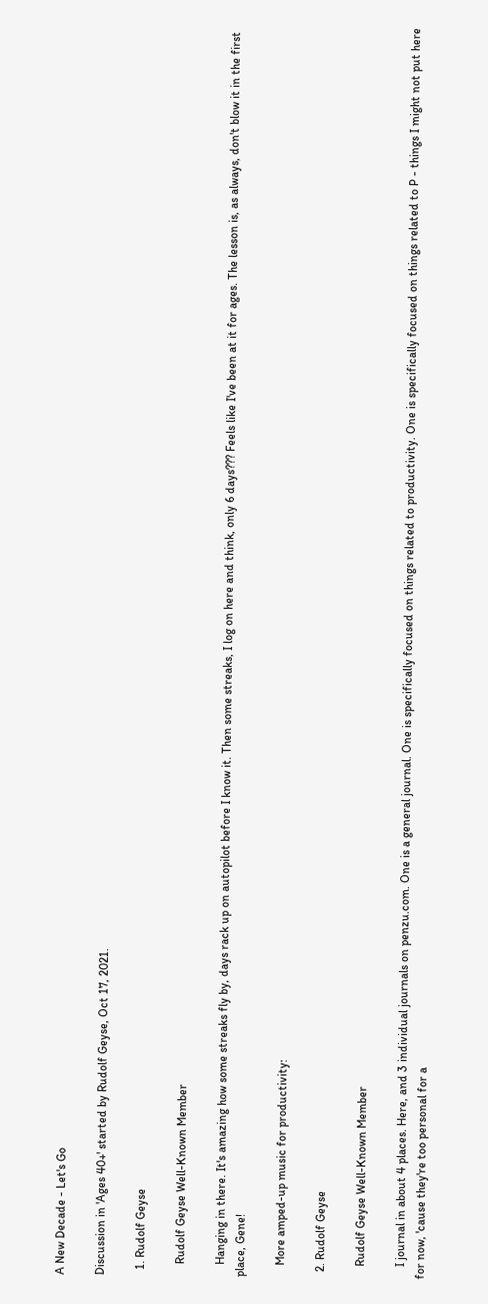A New Decade - Let's Go

Discussion in 'Ages 40+' started by Rudolf Geyse, Oct 17, 2021.

  1. Rudolf Geyse

    Rudolf Geyse Well-Known Member

    Hanging in there. It's amazing how some streaks fly by, days rack up on autopilot before I know it. Then some streaks, I log on here and think, only 6 days??? Feels like I've been at it for ages. The lesson is, as always, don't blow it in the first place, Gene!

    More amped-up music for productivity:

  2. Rudolf Geyse

    Rudolf Geyse Well-Known Member

    I journal in about 4 places. Here, and 3 individual journals on penzu.com. One is a general journal. One is specifically focused on things related to productivity. One is specifically focused on things related to P - things I might not put here for now, 'cause they're too personal for a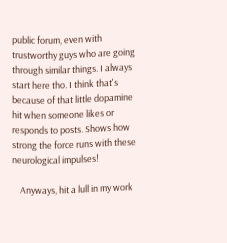public forum, even with trustworthy guys who are going through similar things. I always start here tho. I think that's because of that little dopamine hit when someone likes or responds to posts. Shows how strong the force runs with these neurological impulses!

    Anyways, hit a lull in my work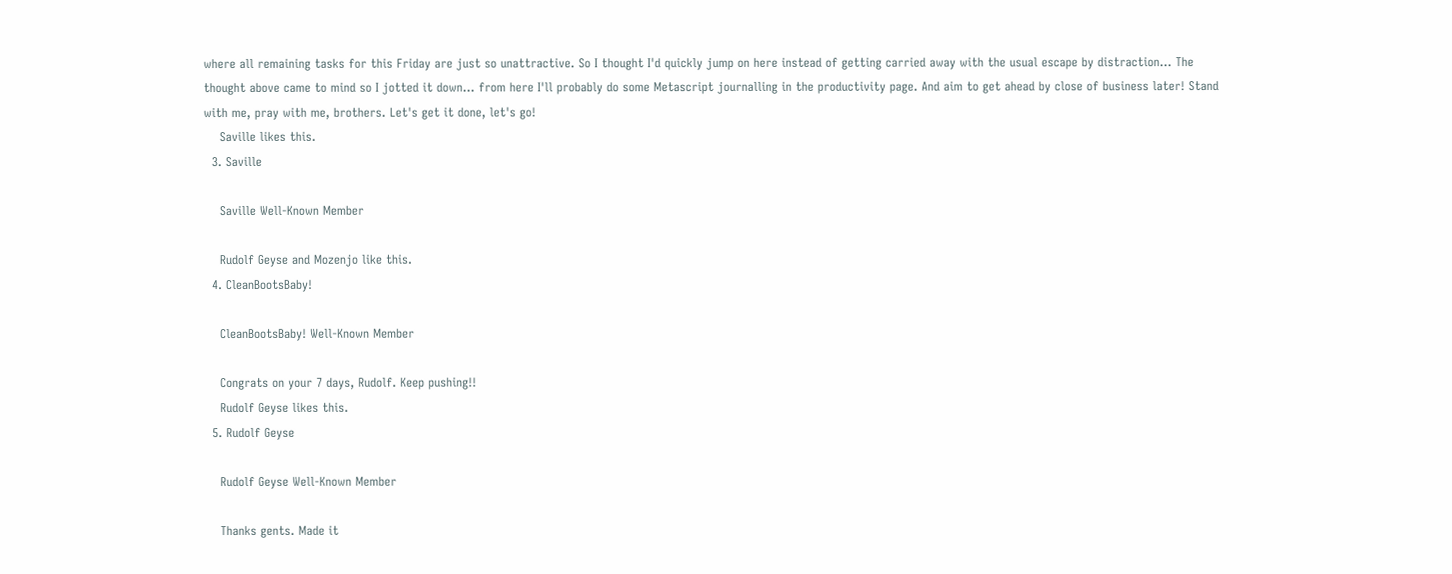where all remaining tasks for this Friday are just so unattractive. So I thought I'd quickly jump on here instead of getting carried away with the usual escape by distraction... The thought above came to mind so I jotted it down... from here I'll probably do some Metascript journalling in the productivity page. And aim to get ahead by close of business later! Stand with me, pray with me, brothers. Let's get it done, let's go!
    Saville likes this.
  3. Saville

    Saville Well-Known Member

    Rudolf Geyse and Mozenjo like this.
  4. CleanBootsBaby!

    CleanBootsBaby! Well-Known Member

    Congrats on your 7 days, Rudolf. Keep pushing!!
    Rudolf Geyse likes this.
  5. Rudolf Geyse

    Rudolf Geyse Well-Known Member

    Thanks gents. Made it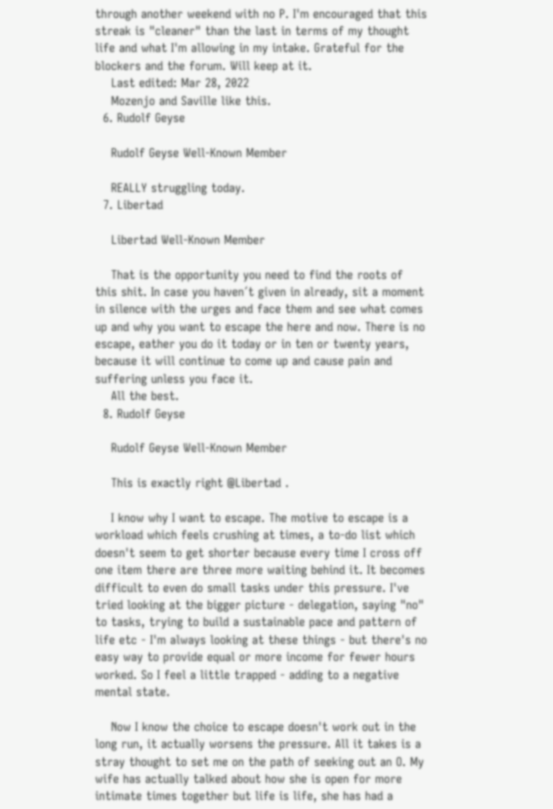through another weekend with no P. I'm encouraged that this streak is "cleaner" than the last in terms of my thought life and what I'm allowing in my intake. Grateful for the blockers and the forum. Will keep at it.
    Last edited: Mar 28, 2022
    Mozenjo and Saville like this.
  6. Rudolf Geyse

    Rudolf Geyse Well-Known Member

    REALLY struggling today.
  7. Libertad

    Libertad Well-Known Member

    That is the opportunity you need to find the roots of this shit. In case you haven´t given in already, sit a moment in silence with the urges and face them and see what comes up and why you want to escape the here and now. There is no escape, eather you do it today or in ten or twenty years, because it will continue to come up and cause pain and suffering unless you face it.
    All the best.
  8. Rudolf Geyse

    Rudolf Geyse Well-Known Member

    This is exactly right @Libertad .

    I know why I want to escape. The motive to escape is a workload which feels crushing at times, a to-do list which doesn't seem to get shorter because every time I cross off one item there are three more waiting behind it. It becomes difficult to even do small tasks under this pressure. I've tried looking at the bigger picture - delegation, saying "no" to tasks, trying to build a sustainable pace and pattern of life etc - I'm always looking at these things - but there's no easy way to provide equal or more income for fewer hours worked. So I feel a little trapped - adding to a negative mental state.

    Now I know the choice to escape doesn't work out in the long run, it actually worsens the pressure. All it takes is a stray thought to set me on the path of seeking out an O. My wife has actually talked about how she is open for more intimate times together but life is life, she has had a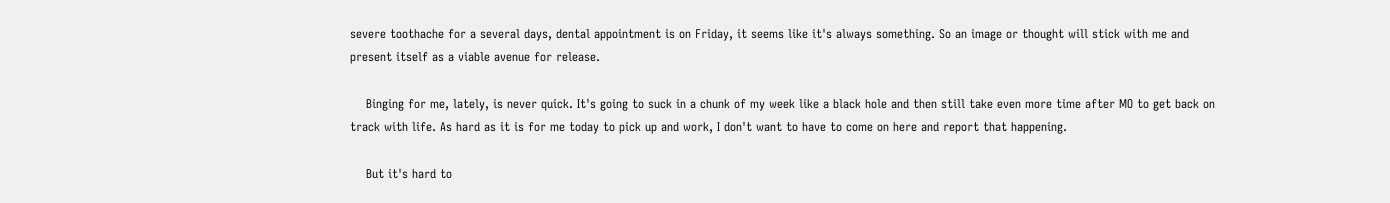severe toothache for a several days, dental appointment is on Friday, it seems like it's always something. So an image or thought will stick with me and present itself as a viable avenue for release.

    Binging for me, lately, is never quick. It's going to suck in a chunk of my week like a black hole and then still take even more time after MO to get back on track with life. As hard as it is for me today to pick up and work, I don't want to have to come on here and report that happening.

    But it's hard to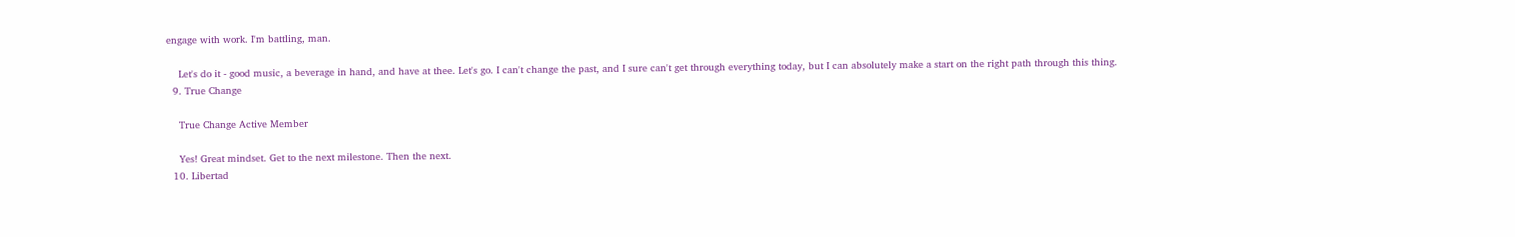engage with work. I'm battling, man.

    Let's do it - good music, a beverage in hand, and have at thee. Let's go. I can't change the past, and I sure can't get through everything today, but I can absolutely make a start on the right path through this thing.
  9. True Change

    True Change Active Member

    Yes! Great mindset. Get to the next milestone. Then the next.
  10. Libertad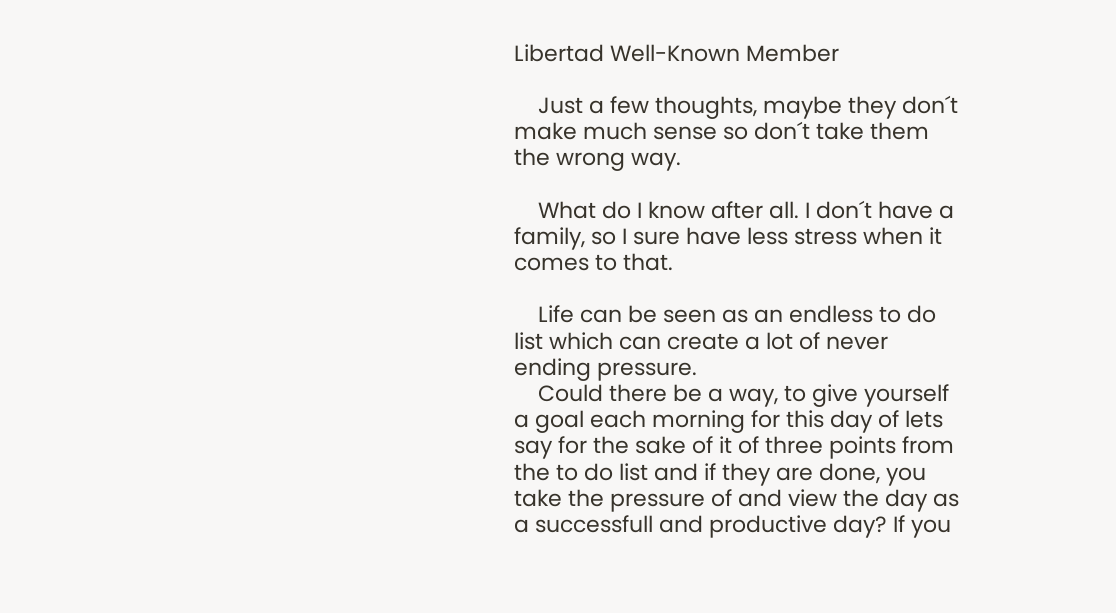Libertad Well-Known Member

    Just a few thoughts, maybe they don´t make much sense so don´t take them the wrong way.

    What do I know after all. I don´t have a family, so I sure have less stress when it comes to that.

    Life can be seen as an endless to do list which can create a lot of never ending pressure.
    Could there be a way, to give yourself a goal each morning for this day of lets say for the sake of it of three points from the to do list and if they are done, you take the pressure of and view the day as a successfull and productive day? If you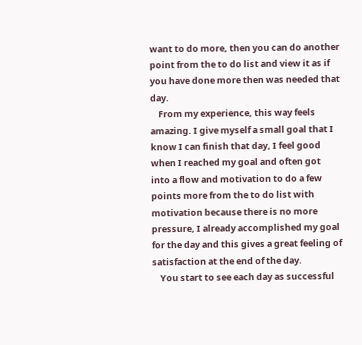want to do more, then you can do another point from the to do list and view it as if you have done more then was needed that day.
    From my experience, this way feels amazing. I give myself a small goal that I know I can finish that day, I feel good when I reached my goal and often got into a flow and motivation to do a few points more from the to do list with motivation because there is no more pressure, I already accomplished my goal for the day and this gives a great feeling of satisfaction at the end of the day.
    You start to see each day as successful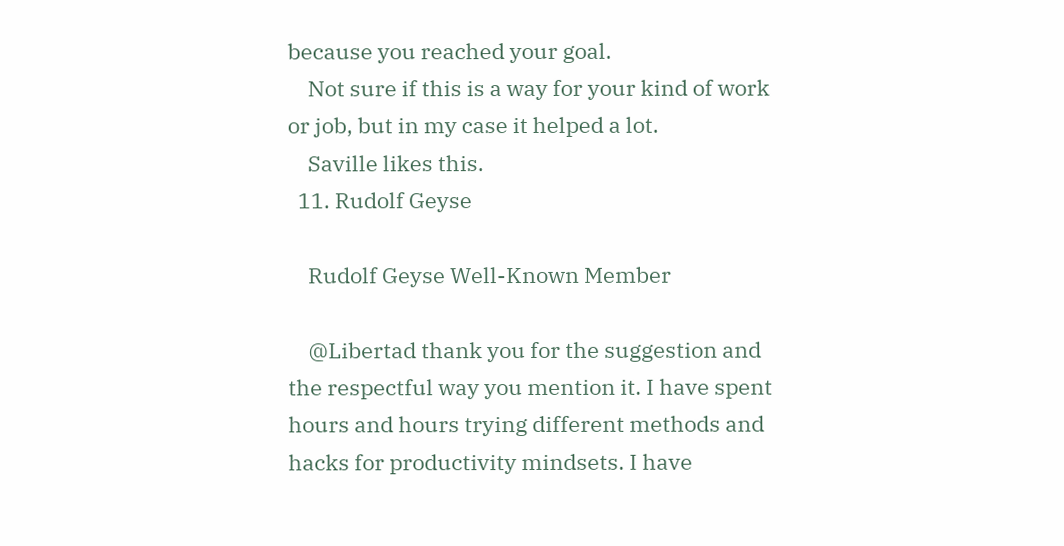because you reached your goal.
    Not sure if this is a way for your kind of work or job, but in my case it helped a lot.
    Saville likes this.
  11. Rudolf Geyse

    Rudolf Geyse Well-Known Member

    @Libertad thank you for the suggestion and the respectful way you mention it. I have spent hours and hours trying different methods and hacks for productivity mindsets. I have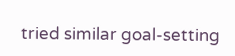tried similar goal-setting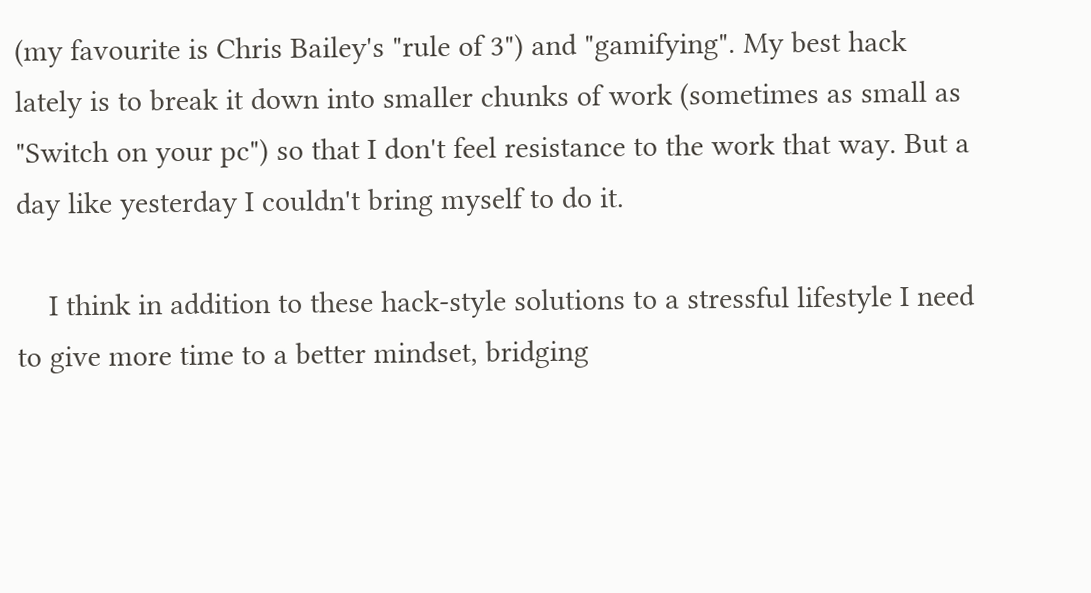(my favourite is Chris Bailey's "rule of 3") and "gamifying". My best hack lately is to break it down into smaller chunks of work (sometimes as small as "Switch on your pc") so that I don't feel resistance to the work that way. But a day like yesterday I couldn't bring myself to do it.

    I think in addition to these hack-style solutions to a stressful lifestyle I need to give more time to a better mindset, bridging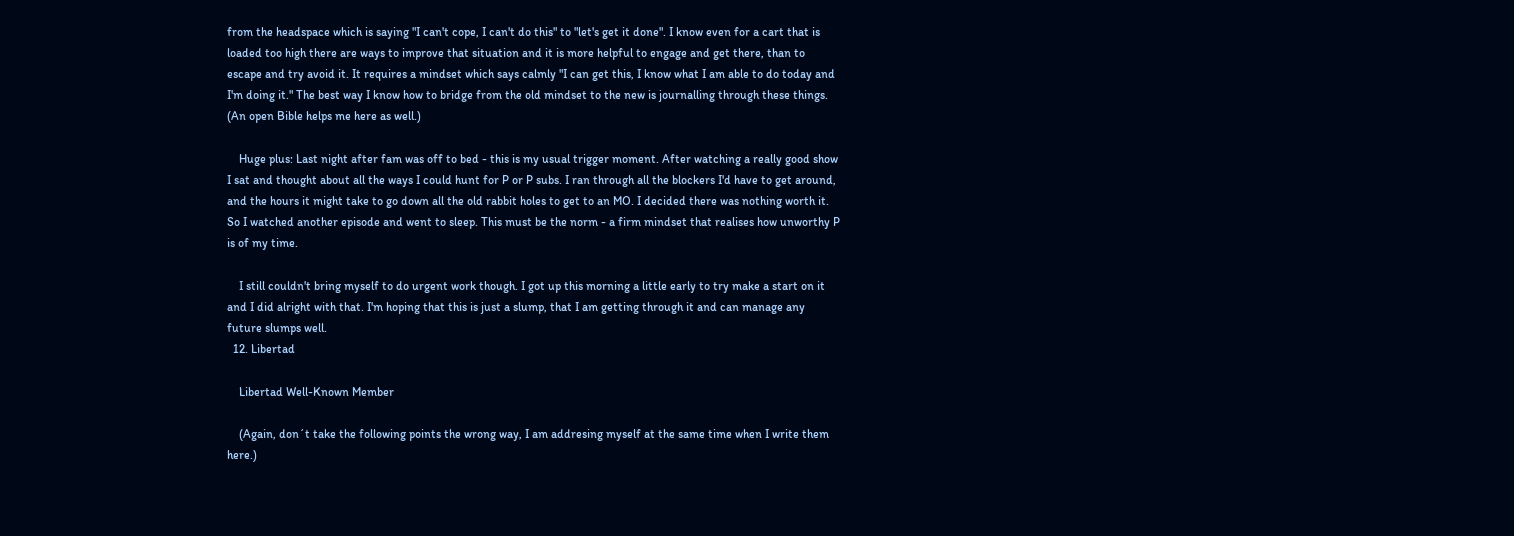from the headspace which is saying "I can't cope, I can't do this" to "let's get it done". I know even for a cart that is loaded too high there are ways to improve that situation and it is more helpful to engage and get there, than to escape and try avoid it. It requires a mindset which says calmly "I can get this, I know what I am able to do today and I'm doing it." The best way I know how to bridge from the old mindset to the new is journalling through these things. (An open Bible helps me here as well.)

    Huge plus: Last night after fam was off to bed - this is my usual trigger moment. After watching a really good show I sat and thought about all the ways I could hunt for P or P subs. I ran through all the blockers I'd have to get around, and the hours it might take to go down all the old rabbit holes to get to an MO. I decided there was nothing worth it. So I watched another episode and went to sleep. This must be the norm - a firm mindset that realises how unworthy P is of my time.

    I still couldn't bring myself to do urgent work though. I got up this morning a little early to try make a start on it and I did alright with that. I'm hoping that this is just a slump, that I am getting through it and can manage any future slumps well.
  12. Libertad

    Libertad Well-Known Member

    (Again, don´t take the following points the wrong way, I am addresing myself at the same time when I write them here.)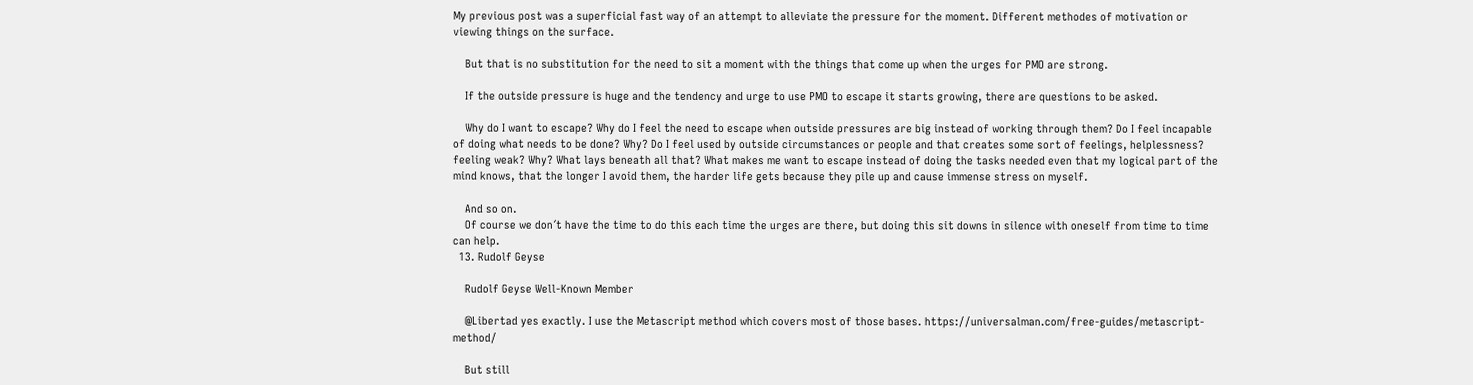My previous post was a superficial fast way of an attempt to alleviate the pressure for the moment. Different methodes of motivation or viewing things on the surface.

    But that is no substitution for the need to sit a moment with the things that come up when the urges for PMO are strong.

    If the outside pressure is huge and the tendency and urge to use PMO to escape it starts growing, there are questions to be asked.

    Why do I want to escape? Why do I feel the need to escape when outside pressures are big instead of working through them? Do I feel incapable of doing what needs to be done? Why? Do I feel used by outside circumstances or people and that creates some sort of feelings, helplessness? feeling weak? Why? What lays beneath all that? What makes me want to escape instead of doing the tasks needed even that my logical part of the mind knows, that the longer I avoid them, the harder life gets because they pile up and cause immense stress on myself.

    And so on.
    Of course we don´t have the time to do this each time the urges are there, but doing this sit downs in silence with oneself from time to time can help.
  13. Rudolf Geyse

    Rudolf Geyse Well-Known Member

    @Libertad yes exactly. I use the Metascript method which covers most of those bases. https://universalman.com/free-guides/metascript-method/

    But still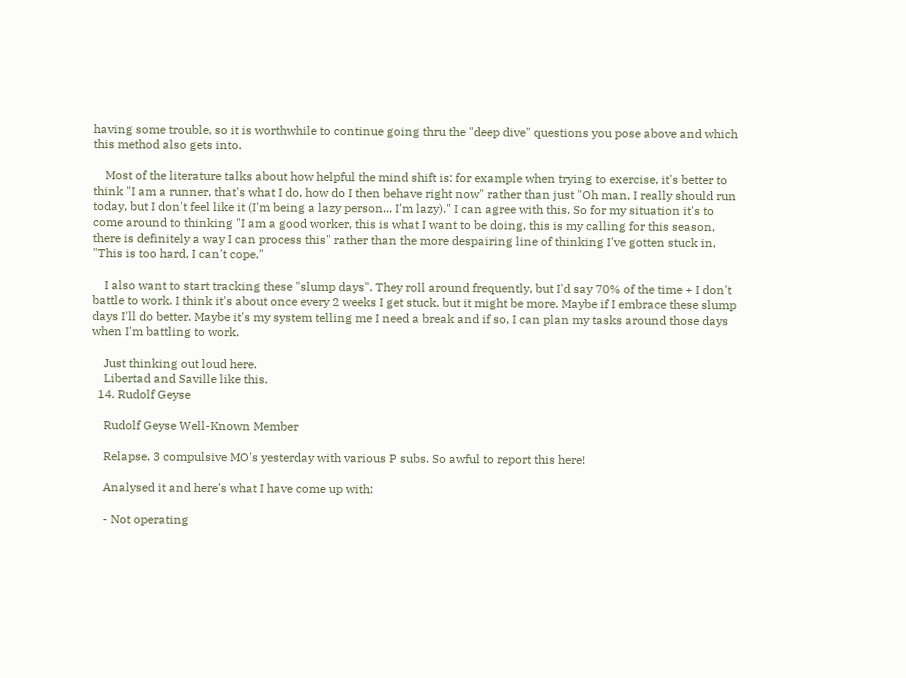having some trouble, so it is worthwhile to continue going thru the "deep dive" questions you pose above and which this method also gets into.

    Most of the literature talks about how helpful the mind shift is: for example when trying to exercise, it's better to think "I am a runner, that's what I do, how do I then behave right now" rather than just "Oh man, I really should run today, but I don't feel like it (I'm being a lazy person... I'm lazy)." I can agree with this. So for my situation it's to come around to thinking "I am a good worker, this is what I want to be doing, this is my calling for this season, there is definitely a way I can process this" rather than the more despairing line of thinking I've gotten stuck in, "This is too hard, I can't cope."

    I also want to start tracking these "slump days". They roll around frequently, but I'd say 70% of the time + I don't battle to work. I think it's about once every 2 weeks I get stuck, but it might be more. Maybe if I embrace these slump days I'll do better. Maybe it's my system telling me I need a break and if so, I can plan my tasks around those days when I'm battling to work.

    Just thinking out loud here.
    Libertad and Saville like this.
  14. Rudolf Geyse

    Rudolf Geyse Well-Known Member

    Relapse. 3 compulsive MO's yesterday with various P subs. So awful to report this here!

    Analysed it and here's what I have come up with:

    - Not operating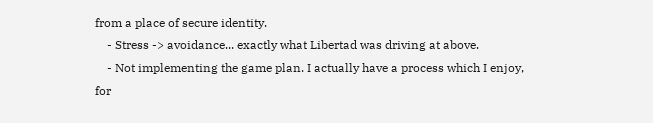from a place of secure identity.
    - Stress -> avoidance... exactly what Libertad was driving at above.
    - Not implementing the game plan. I actually have a process which I enjoy, for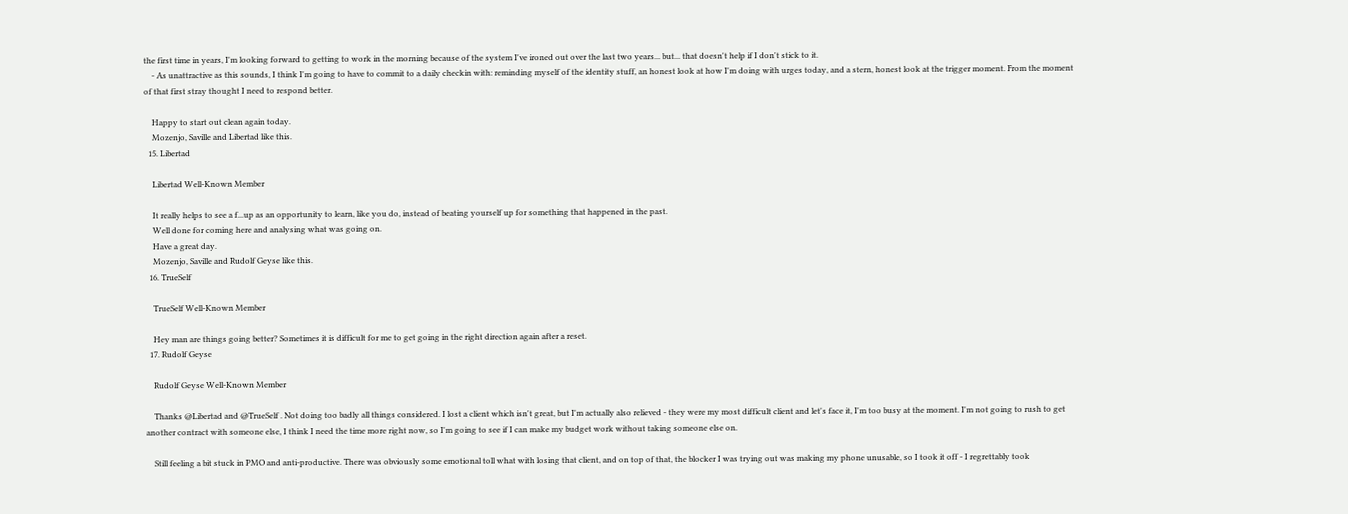the first time in years, I'm looking forward to getting to work in the morning because of the system I've ironed out over the last two years... but... that doesn't help if I don't stick to it.
    - As unattractive as this sounds, I think I'm going to have to commit to a daily checkin with: reminding myself of the identity stuff, an honest look at how I'm doing with urges today, and a stern, honest look at the trigger moment. From the moment of that first stray thought I need to respond better.

    Happy to start out clean again today.
    Mozenjo, Saville and Libertad like this.
  15. Libertad

    Libertad Well-Known Member

    It really helps to see a f...up as an opportunity to learn, like you do, instead of beating yourself up for something that happened in the past.
    Well done for coming here and analysing what was going on.
    Have a great day.
    Mozenjo, Saville and Rudolf Geyse like this.
  16. TrueSelf

    TrueSelf Well-Known Member

    Hey man are things going better? Sometimes it is difficult for me to get going in the right direction again after a reset.
  17. Rudolf Geyse

    Rudolf Geyse Well-Known Member

    Thanks @Libertad and @TrueSelf . Not doing too badly all things considered. I lost a client which isn't great, but I'm actually also relieved - they were my most difficult client and let's face it, I'm too busy at the moment. I'm not going to rush to get another contract with someone else, I think I need the time more right now, so I'm going to see if I can make my budget work without taking someone else on.

    Still feeling a bit stuck in PMO and anti-productive. There was obviously some emotional toll what with losing that client, and on top of that, the blocker I was trying out was making my phone unusable, so I took it off - I regrettably took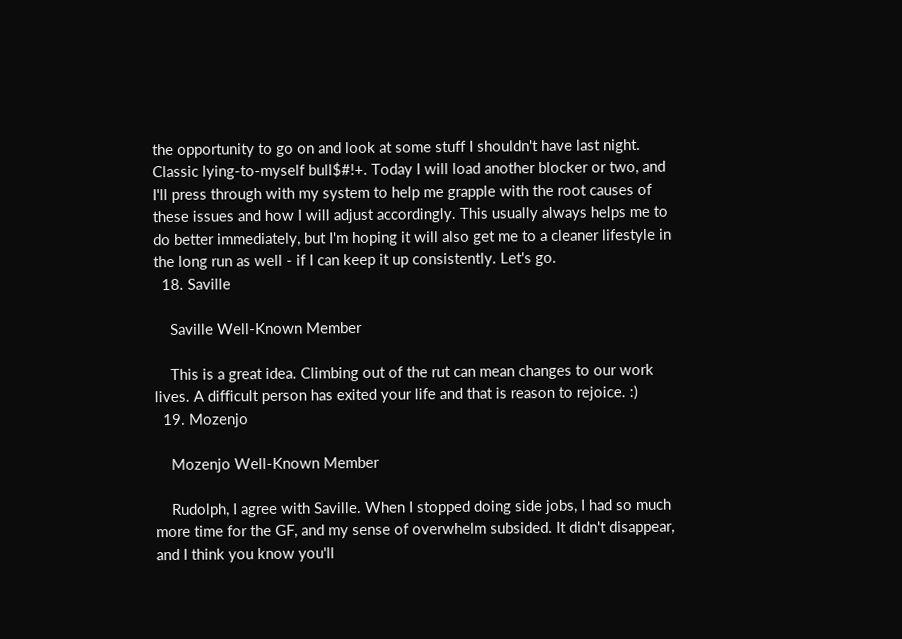the opportunity to go on and look at some stuff I shouldn't have last night. Classic lying-to-myself bull$#!+. Today I will load another blocker or two, and I'll press through with my system to help me grapple with the root causes of these issues and how I will adjust accordingly. This usually always helps me to do better immediately, but I'm hoping it will also get me to a cleaner lifestyle in the long run as well - if I can keep it up consistently. Let's go.
  18. Saville

    Saville Well-Known Member

    This is a great idea. Climbing out of the rut can mean changes to our work lives. A difficult person has exited your life and that is reason to rejoice. :)
  19. Mozenjo

    Mozenjo Well-Known Member

    Rudolph, I agree with Saville. When I stopped doing side jobs, I had so much more time for the GF, and my sense of overwhelm subsided. It didn't disappear, and I think you know you'll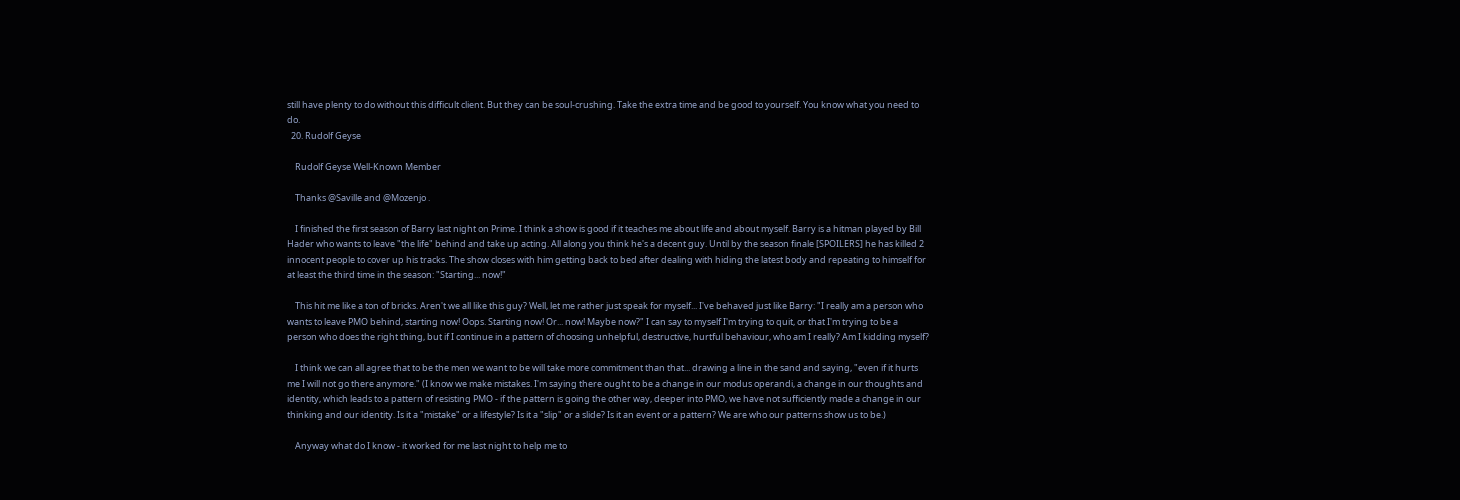still have plenty to do without this difficult client. But they can be soul-crushing. Take the extra time and be good to yourself. You know what you need to do.
  20. Rudolf Geyse

    Rudolf Geyse Well-Known Member

    Thanks @Saville and @Mozenjo .

    I finished the first season of Barry last night on Prime. I think a show is good if it teaches me about life and about myself. Barry is a hitman played by Bill Hader who wants to leave "the life" behind and take up acting. All along you think he's a decent guy. Until by the season finale [SPOILERS] he has killed 2 innocent people to cover up his tracks. The show closes with him getting back to bed after dealing with hiding the latest body and repeating to himself for at least the third time in the season: "Starting... now!"

    This hit me like a ton of bricks. Aren't we all like this guy? Well, let me rather just speak for myself... I've behaved just like Barry: "I really am a person who wants to leave PMO behind, starting now! Oops. Starting now! Or... now! Maybe now?" I can say to myself I'm trying to quit, or that I'm trying to be a person who does the right thing, but if I continue in a pattern of choosing unhelpful, destructive, hurtful behaviour, who am I really? Am I kidding myself?

    I think we can all agree that to be the men we want to be will take more commitment than that... drawing a line in the sand and saying, "even if it hurts me I will not go there anymore." (I know we make mistakes. I'm saying there ought to be a change in our modus operandi, a change in our thoughts and identity, which leads to a pattern of resisting PMO - if the pattern is going the other way, deeper into PMO, we have not sufficiently made a change in our thinking and our identity. Is it a "mistake" or a lifestyle? Is it a "slip" or a slide? Is it an event or a pattern? We are who our patterns show us to be.)

    Anyway what do I know - it worked for me last night to help me to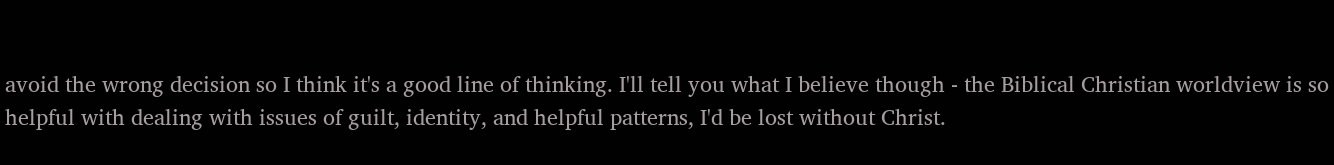avoid the wrong decision so I think it's a good line of thinking. I'll tell you what I believe though - the Biblical Christian worldview is so helpful with dealing with issues of guilt, identity, and helpful patterns, I'd be lost without Christ.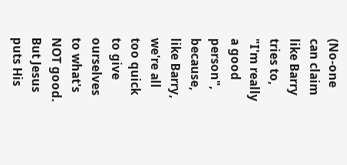(No-one can claim like Barry tries to, "I'm really a good person", because, like Barry, we're all too quick to give ourselves to what's NOT good. But Jesus puts His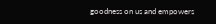goodness on us and empowers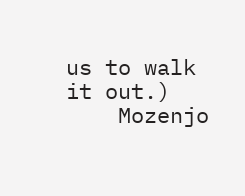us to walk it out.)
    Mozenjo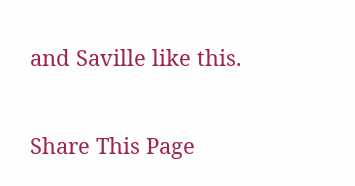and Saville like this.

Share This Page